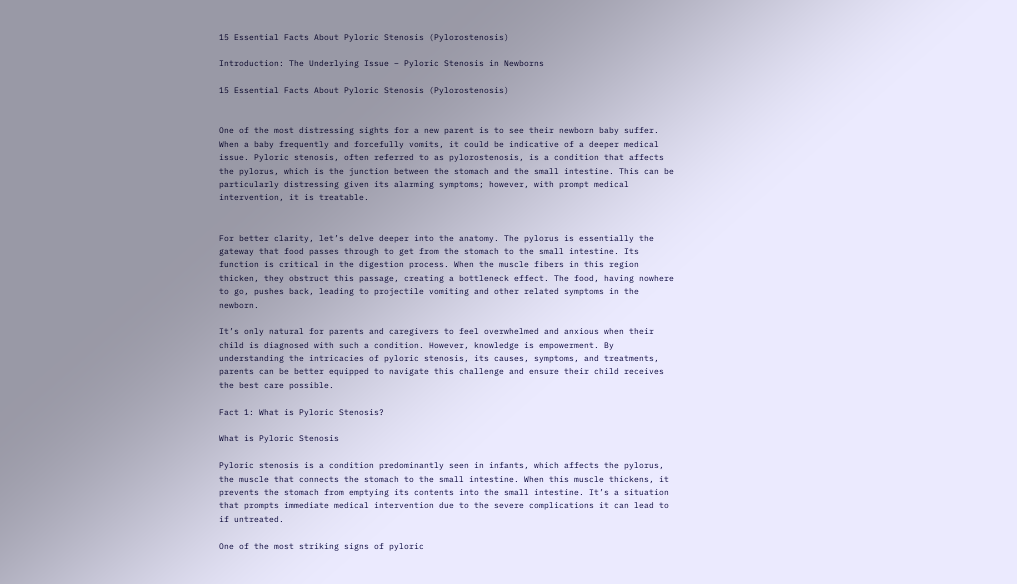15 Essential Facts About Pyloric Stenosis (Pylorostenosis)

Introduction: The Underlying Issue – Pyloric Stenosis in Newborns

15 Essential Facts About Pyloric Stenosis (Pylorostenosis)


One of the most distressing sights for a new parent is to see their newborn baby suffer. When a baby frequently and forcefully vomits, it could be indicative of a deeper medical issue. Pyloric stenosis, often referred to as pylorostenosis, is a condition that affects the pylorus, which is the junction between the stomach and the small intestine. This can be particularly distressing given its alarming symptoms; however, with prompt medical intervention, it is treatable.


For better clarity, let’s delve deeper into the anatomy. The pylorus is essentially the gateway that food passes through to get from the stomach to the small intestine. Its function is critical in the digestion process. When the muscle fibers in this region thicken, they obstruct this passage, creating a bottleneck effect. The food, having nowhere to go, pushes back, leading to projectile vomiting and other related symptoms in the newborn.

It’s only natural for parents and caregivers to feel overwhelmed and anxious when their child is diagnosed with such a condition. However, knowledge is empowerment. By understanding the intricacies of pyloric stenosis, its causes, symptoms, and treatments, parents can be better equipped to navigate this challenge and ensure their child receives the best care possible.

Fact 1: What is Pyloric Stenosis?

What is Pyloric Stenosis

Pyloric stenosis is a condition predominantly seen in infants, which affects the pylorus, the muscle that connects the stomach to the small intestine. When this muscle thickens, it prevents the stomach from emptying its contents into the small intestine. It’s a situation that prompts immediate medical intervention due to the severe complications it can lead to if untreated.

One of the most striking signs of pyloric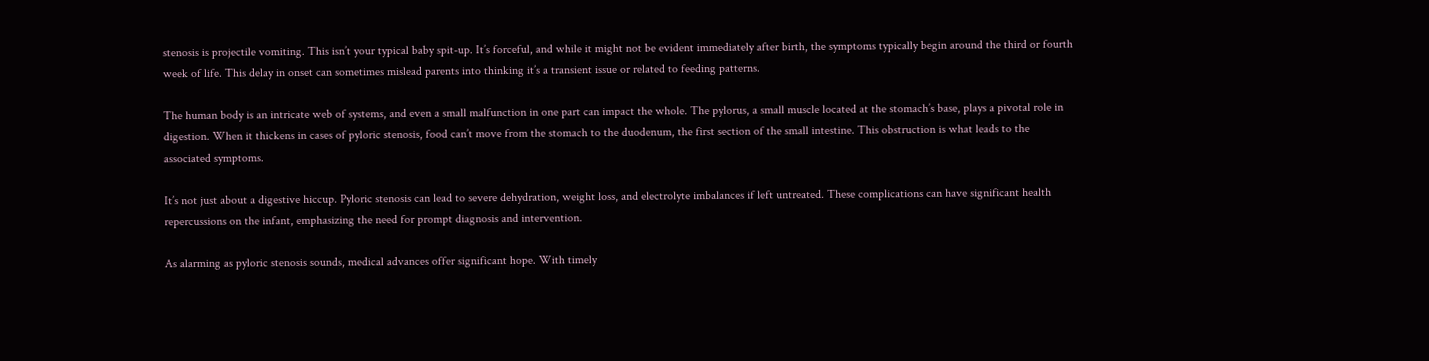stenosis is projectile vomiting. This isn’t your typical baby spit-up. It’s forceful, and while it might not be evident immediately after birth, the symptoms typically begin around the third or fourth week of life. This delay in onset can sometimes mislead parents into thinking it’s a transient issue or related to feeding patterns.

The human body is an intricate web of systems, and even a small malfunction in one part can impact the whole. The pylorus, a small muscle located at the stomach’s base, plays a pivotal role in digestion. When it thickens in cases of pyloric stenosis, food can’t move from the stomach to the duodenum, the first section of the small intestine. This obstruction is what leads to the associated symptoms.

It’s not just about a digestive hiccup. Pyloric stenosis can lead to severe dehydration, weight loss, and electrolyte imbalances if left untreated. These complications can have significant health repercussions on the infant, emphasizing the need for prompt diagnosis and intervention.

As alarming as pyloric stenosis sounds, medical advances offer significant hope. With timely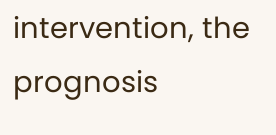intervention, the prognosis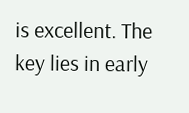is excellent. The key lies in early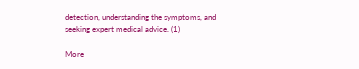detection, understanding the symptoms, and seeking expert medical advice. (1)

More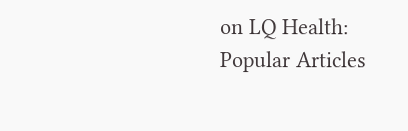on LQ Health:
Popular Articles